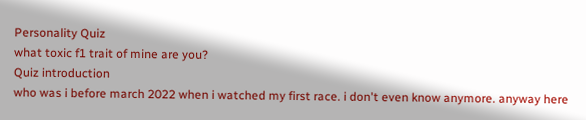Personality Quiz
what toxic f1 trait of mine are you?
Quiz introduction
who was i before march 2022 when i watched my first race. i don't even know anymore. anyway here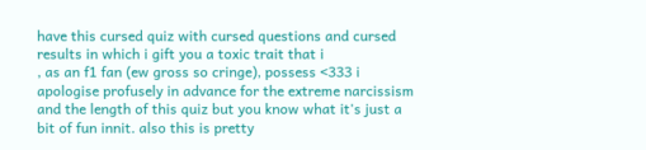have this cursed quiz with cursed questions and cursed results in which i gift you a toxic trait that i
, as an f1 fan (ew gross so cringe), possess <333 i apologise profusely in advance for the extreme narcissism and the length of this quiz but you know what it's just a bit of fun innit. also this is pretty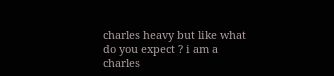charles heavy but like what do you expect ? i am a charles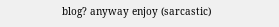blog? anyway enjoy (sarcastic)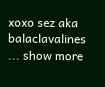xoxo sez aka balaclavalines
... show more